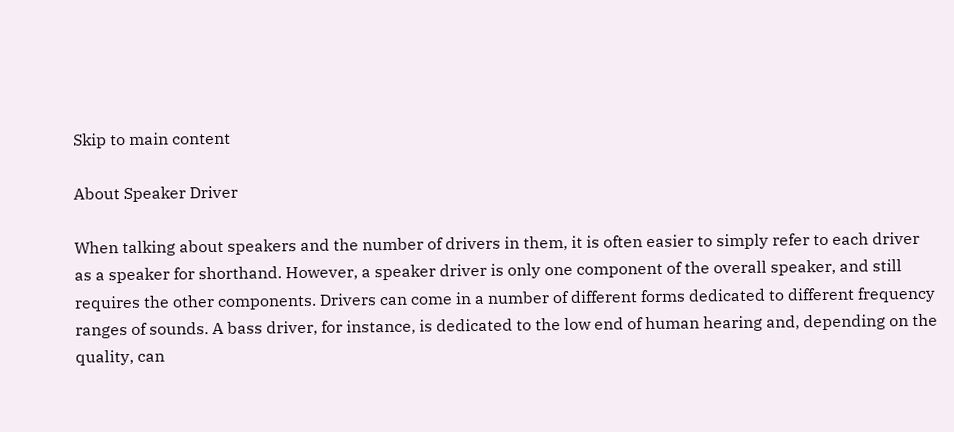Skip to main content

About Speaker Driver

When talking about speakers and the number of drivers in them, it is often easier to simply refer to each driver as a speaker for shorthand. However, a speaker driver is only one component of the overall speaker, and still requires the other components. Drivers can come in a number of different forms dedicated to different frequency ranges of sounds. A bass driver, for instance, is dedicated to the low end of human hearing and, depending on the quality, can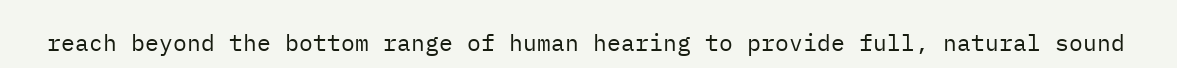reach beyond the bottom range of human hearing to provide full, natural sound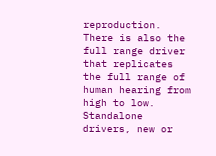reproduction. There is also the full range driver that replicates the full range of human hearing from high to low. Standalone drivers, new or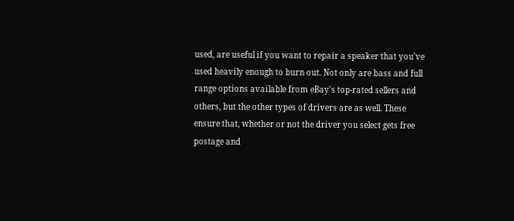used, are useful if you want to repair a speaker that you've used heavily enough to burn out. Not only are bass and full range options available from eBay's top-rated sellers and others, but the other types of drivers are as well. These ensure that, whether or not the driver you select gets free postage and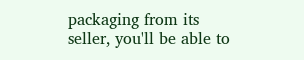packaging from its seller, you'll be able to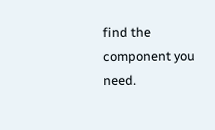find the component you need.